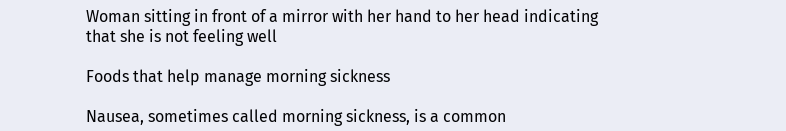Woman sitting in front of a mirror with her hand to her head indicating that she is not feeling well

Foods that help manage morning sickness

Nausea, sometimes called morning sickness, is a common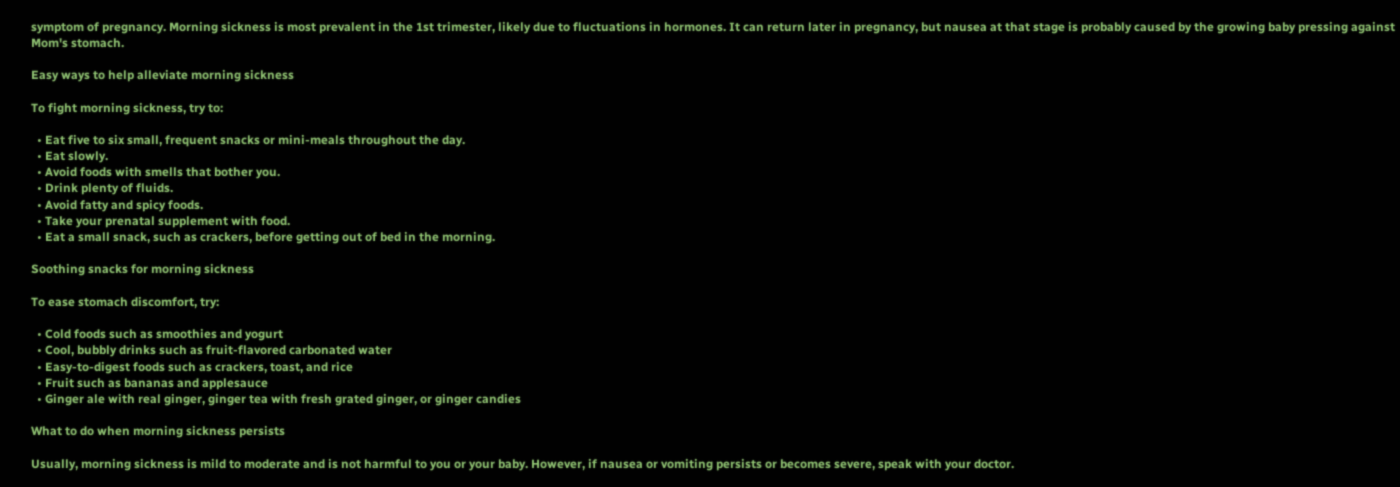symptom of pregnancy. Morning sickness is most prevalent in the 1st trimester, likely due to fluctuations in hormones. It can return later in pregnancy, but nausea at that stage is probably caused by the growing baby pressing against Mom's stomach.

Easy ways to help alleviate morning sickness

To fight morning sickness, try to:

  • Eat five to six small, frequent snacks or mini-meals throughout the day.
  • Eat slowly.
  • Avoid foods with smells that bother you.
  • Drink plenty of fluids.
  • Avoid fatty and spicy foods.
  • Take your prenatal supplement with food.
  • Eat a small snack, such as crackers, before getting out of bed in the morning.

Soothing snacks for morning sickness

To ease stomach discomfort, try:

  • Cold foods such as smoothies and yogurt
  • Cool, bubbly drinks such as fruit-flavored carbonated water
  • Easy-to-digest foods such as crackers, toast, and rice
  • Fruit such as bananas and applesauce
  • Ginger ale with real ginger, ginger tea with fresh grated ginger, or ginger candies

What to do when morning sickness persists

Usually, morning sickness is mild to moderate and is not harmful to you or your baby. However, if nausea or vomiting persists or becomes severe, speak with your doctor.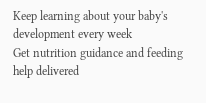Keep learning about your baby's development every week
Get nutrition guidance and feeding help delivered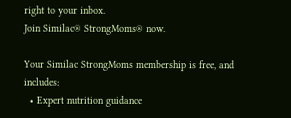right to your inbox.
Join Similac® StrongMoms® now.

Your Similac StrongMoms membership is free, and includes:
  • Expert nutrition guidance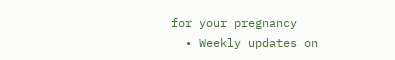for your pregnancy
  • Weekly updates on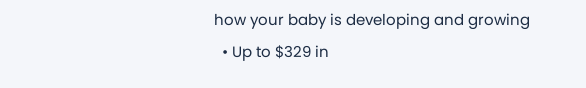how your baby is developing and growing
  • Up to $329 in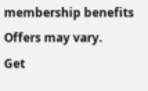membership benefits
Offers may vary.
Get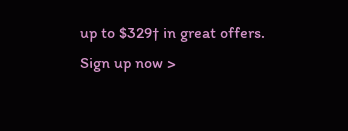up to $329† in great offers. Sign up now >